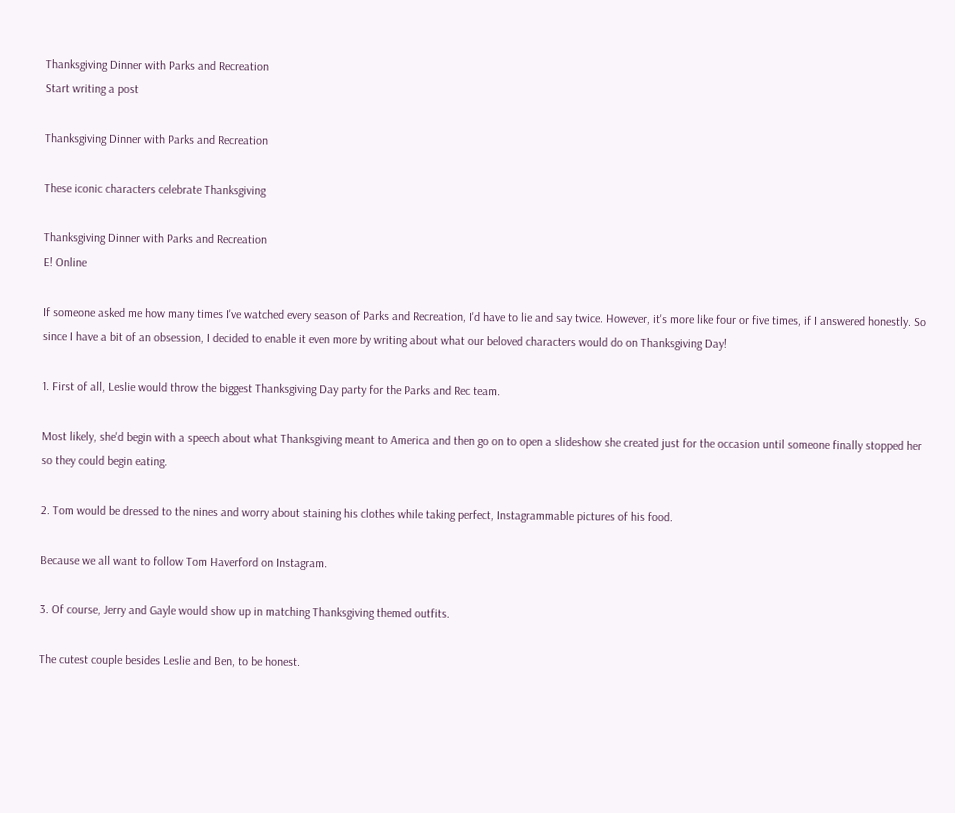Thanksgiving Dinner with Parks and Recreation
Start writing a post

Thanksgiving Dinner with Parks and Recreation

These iconic characters celebrate Thanksgiving

Thanksgiving Dinner with Parks and Recreation
E! Online

If someone asked me how many times I've watched every season of Parks and Recreation, I'd have to lie and say twice. However, it's more like four or five times, if I answered honestly. So since I have a bit of an obsession, I decided to enable it even more by writing about what our beloved characters would do on Thanksgiving Day!

1. First of all, Leslie would throw the biggest Thanksgiving Day party for the Parks and Rec team.

Most likely, she'd begin with a speech about what Thanksgiving meant to America and then go on to open a slideshow she created just for the occasion until someone finally stopped her so they could begin eating.

2. Tom would be dressed to the nines and worry about staining his clothes while taking perfect, Instagrammable pictures of his food.

Because we all want to follow Tom Haverford on Instagram.

3. Of course, Jerry and Gayle would show up in matching Thanksgiving themed outfits.

The cutest couple besides Leslie and Ben, to be honest.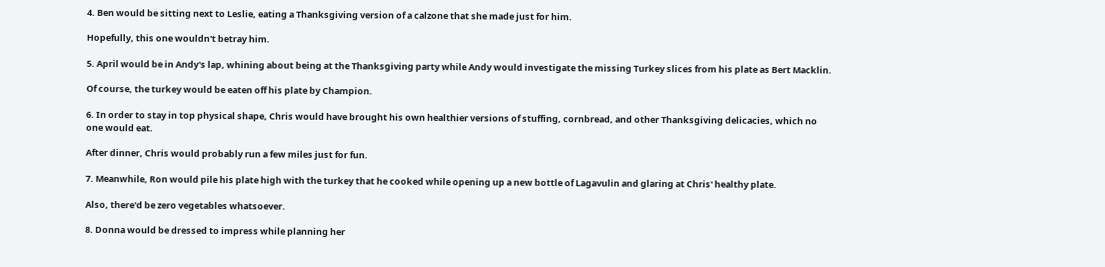4. Ben would be sitting next to Leslie, eating a Thanksgiving version of a calzone that she made just for him.

Hopefully, this one wouldn't betray him.

5. April would be in Andy's lap, whining about being at the Thanksgiving party while Andy would investigate the missing Turkey slices from his plate as Bert Macklin.

Of course, the turkey would be eaten off his plate by Champion.

6. In order to stay in top physical shape, Chris would have brought his own healthier versions of stuffing, cornbread, and other Thanksgiving delicacies, which no one would eat.

After dinner, Chris would probably run a few miles just for fun.

7. Meanwhile, Ron would pile his plate high with the turkey that he cooked while opening up a new bottle of Lagavulin and glaring at Chris' healthy plate.

Also, there'd be zero vegetables whatsoever.

8. Donna would be dressed to impress while planning her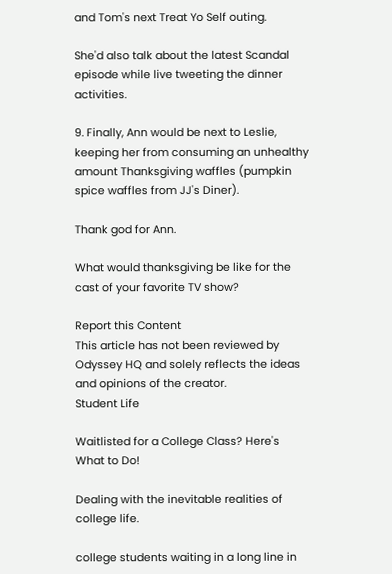and Tom's next Treat Yo Self outing.

She'd also talk about the latest Scandal episode while live tweeting the dinner activities.

9. Finally, Ann would be next to Leslie, keeping her from consuming an unhealthy amount Thanksgiving waffles (pumpkin spice waffles from JJ's Diner).

Thank god for Ann.

What would thanksgiving be like for the cast of your favorite TV show?

Report this Content
This article has not been reviewed by Odyssey HQ and solely reflects the ideas and opinions of the creator.
Student Life

Waitlisted for a College Class? Here's What to Do!

Dealing with the inevitable realities of college life.

college students waiting in a long line in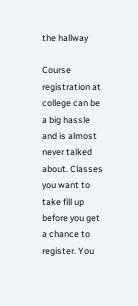the hallway

Course registration at college can be a big hassle and is almost never talked about. Classes you want to take fill up before you get a chance to register. You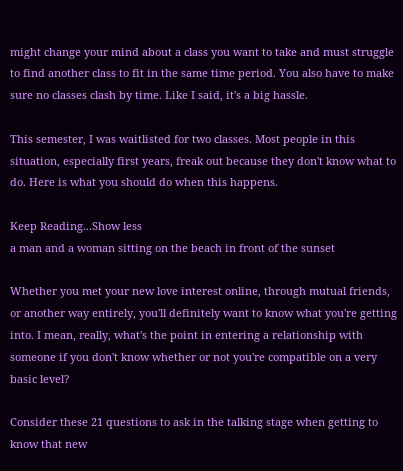might change your mind about a class you want to take and must struggle to find another class to fit in the same time period. You also have to make sure no classes clash by time. Like I said, it's a big hassle.

This semester, I was waitlisted for two classes. Most people in this situation, especially first years, freak out because they don't know what to do. Here is what you should do when this happens.

Keep Reading...Show less
a man and a woman sitting on the beach in front of the sunset

Whether you met your new love interest online, through mutual friends, or another way entirely, you'll definitely want to know what you're getting into. I mean, really, what's the point in entering a relationship with someone if you don't know whether or not you're compatible on a very basic level?

Consider these 21 questions to ask in the talking stage when getting to know that new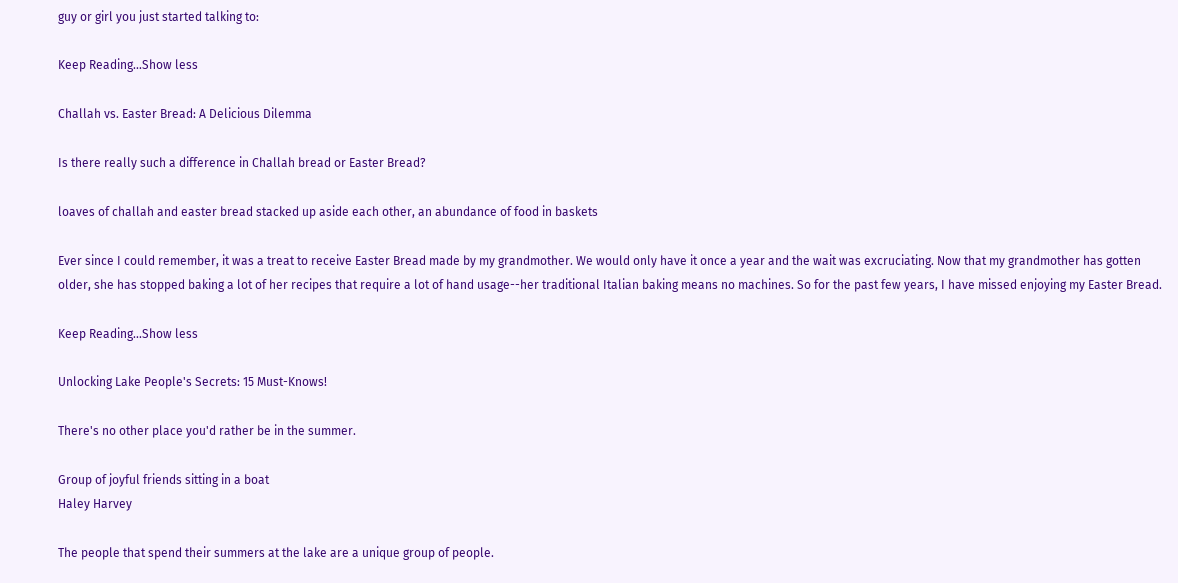guy or girl you just started talking to:

Keep Reading...Show less

Challah vs. Easter Bread: A Delicious Dilemma

Is there really such a difference in Challah bread or Easter Bread?

loaves of challah and easter bread stacked up aside each other, an abundance of food in baskets

Ever since I could remember, it was a treat to receive Easter Bread made by my grandmother. We would only have it once a year and the wait was excruciating. Now that my grandmother has gotten older, she has stopped baking a lot of her recipes that require a lot of hand usage--her traditional Italian baking means no machines. So for the past few years, I have missed enjoying my Easter Bread.

Keep Reading...Show less

Unlocking Lake People's Secrets: 15 Must-Knows!

There's no other place you'd rather be in the summer.

Group of joyful friends sitting in a boat
Haley Harvey

The people that spend their summers at the lake are a unique group of people.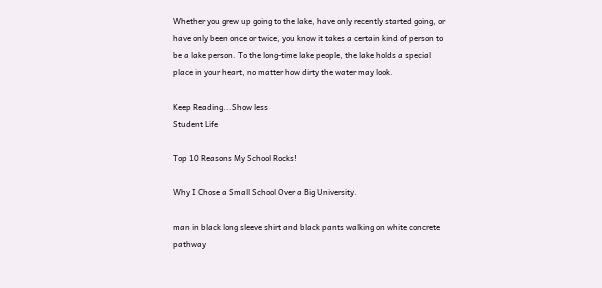Whether you grew up going to the lake, have only recently started going, or have only been once or twice, you know it takes a certain kind of person to be a lake person. To the long-time lake people, the lake holds a special place in your heart, no matter how dirty the water may look.

Keep Reading...Show less
Student Life

Top 10 Reasons My School Rocks!

Why I Chose a Small School Over a Big University.

man in black long sleeve shirt and black pants walking on white concrete pathway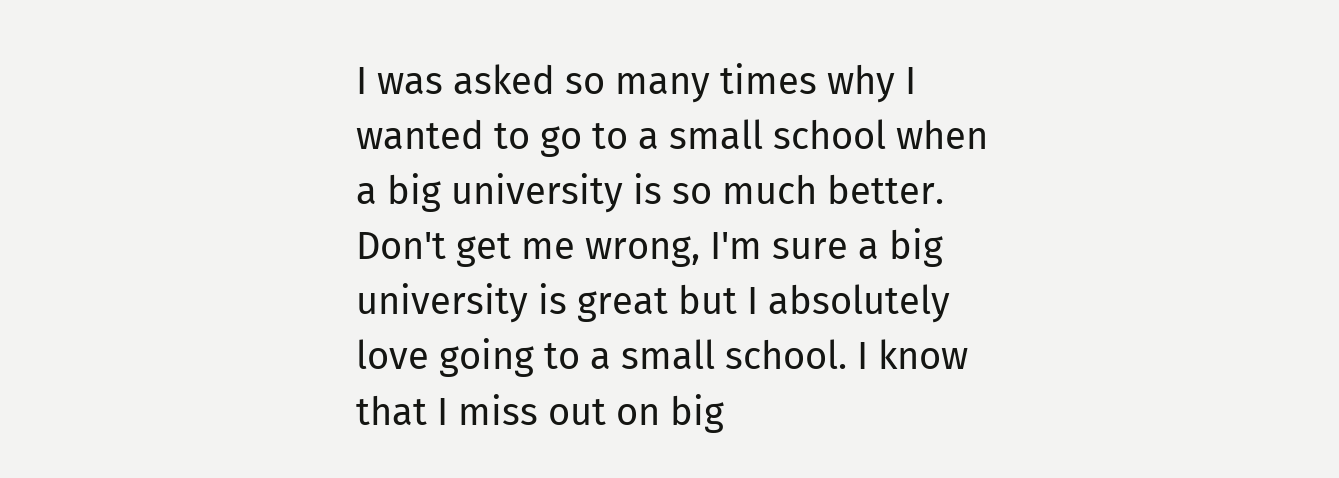I was asked so many times why I wanted to go to a small school when a big university is so much better. Don't get me wrong, I'm sure a big university is great but I absolutely love going to a small school. I know that I miss out on big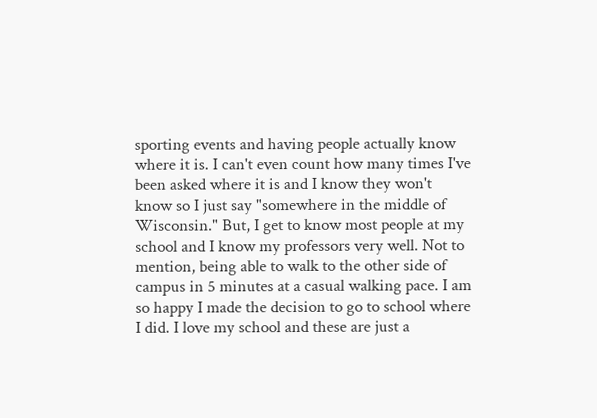sporting events and having people actually know where it is. I can't even count how many times I've been asked where it is and I know they won't know so I just say "somewhere in the middle of Wisconsin." But, I get to know most people at my school and I know my professors very well. Not to mention, being able to walk to the other side of campus in 5 minutes at a casual walking pace. I am so happy I made the decision to go to school where I did. I love my school and these are just a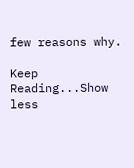few reasons why.

Keep Reading...Show less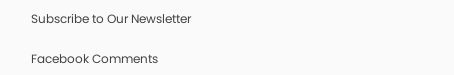Subscribe to Our Newsletter

Facebook Comments